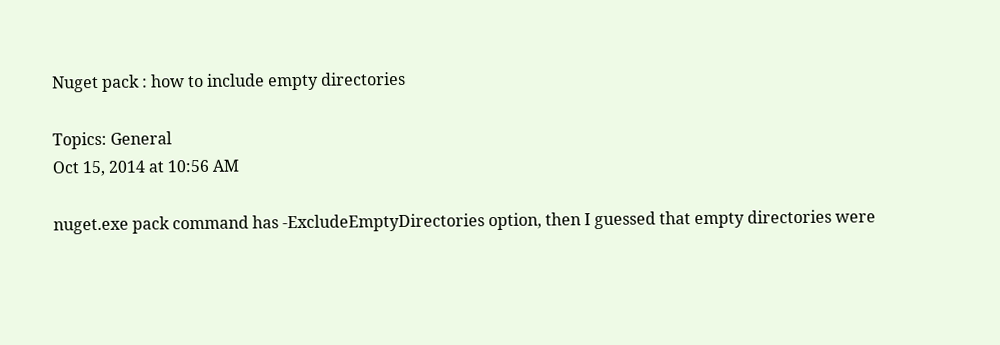Nuget pack : how to include empty directories

Topics: General
Oct 15, 2014 at 10:56 AM

nuget.exe pack command has -ExcludeEmptyDirectories option, then I guessed that empty directories were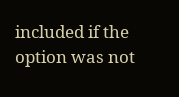included if the option was not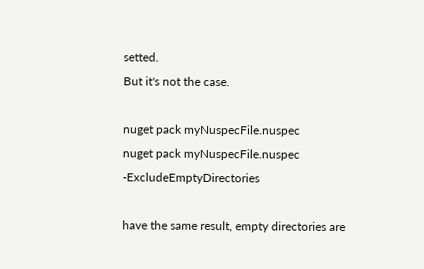setted.
But it's not the case.

nuget pack myNuspecFile.nuspec
nuget pack myNuspecFile.nuspec -ExcludeEmptyDirectories

have the same result, empty directories are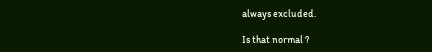always excluded.

Is that normal ?